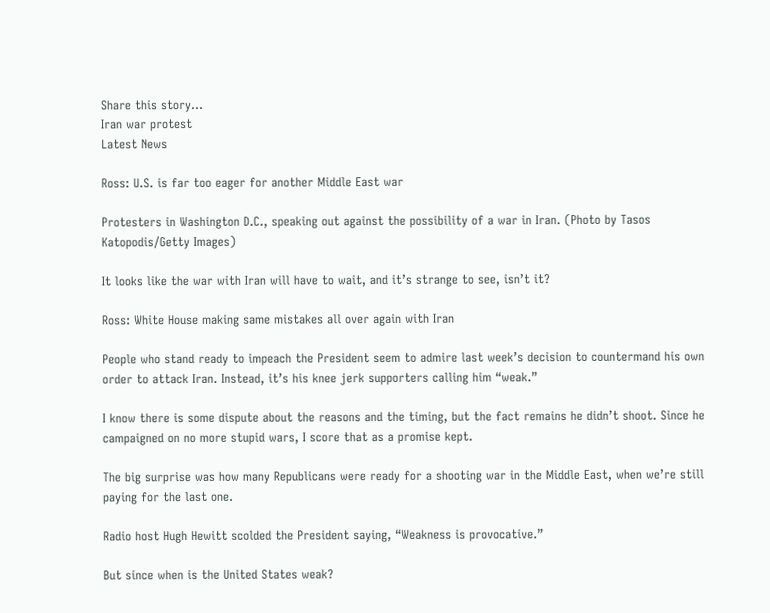Share this story...
Iran war protest
Latest News

Ross: U.S. is far too eager for another Middle East war

Protesters in Washington D.C., speaking out against the possibility of a war in Iran. (Photo by Tasos Katopodis/Getty Images)

It looks like the war with Iran will have to wait, and it’s strange to see, isn’t it?

Ross: White House making same mistakes all over again with Iran

People who stand ready to impeach the President seem to admire last week’s decision to countermand his own order to attack Iran. Instead, it’s his knee jerk supporters calling him “weak.”

I know there is some dispute about the reasons and the timing, but the fact remains he didn’t shoot. Since he campaigned on no more stupid wars, I score that as a promise kept.

The big surprise was how many Republicans were ready for a shooting war in the Middle East, when we’re still paying for the last one.

Radio host Hugh Hewitt scolded the President saying, “Weakness is provocative.”

But since when is the United States weak?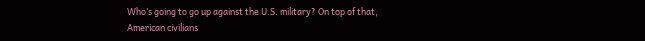Who’s going to go up against the U.S. military? On top of that, American civilians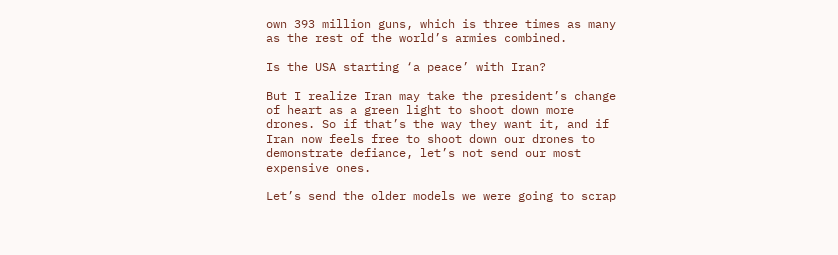own 393 million guns, which is three times as many as the rest of the world’s armies combined.

Is the USA starting ‘a peace’ with Iran?

But I realize Iran may take the president’s change of heart as a green light to shoot down more drones. So if that’s the way they want it, and if Iran now feels free to shoot down our drones to demonstrate defiance, let’s not send our most expensive ones.

Let’s send the older models we were going to scrap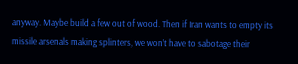anyway. Maybe build a few out of wood. Then if Iran wants to empty its missile arsenals making splinters, we won’t have to sabotage their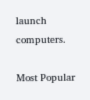launch computers.

Most Popular